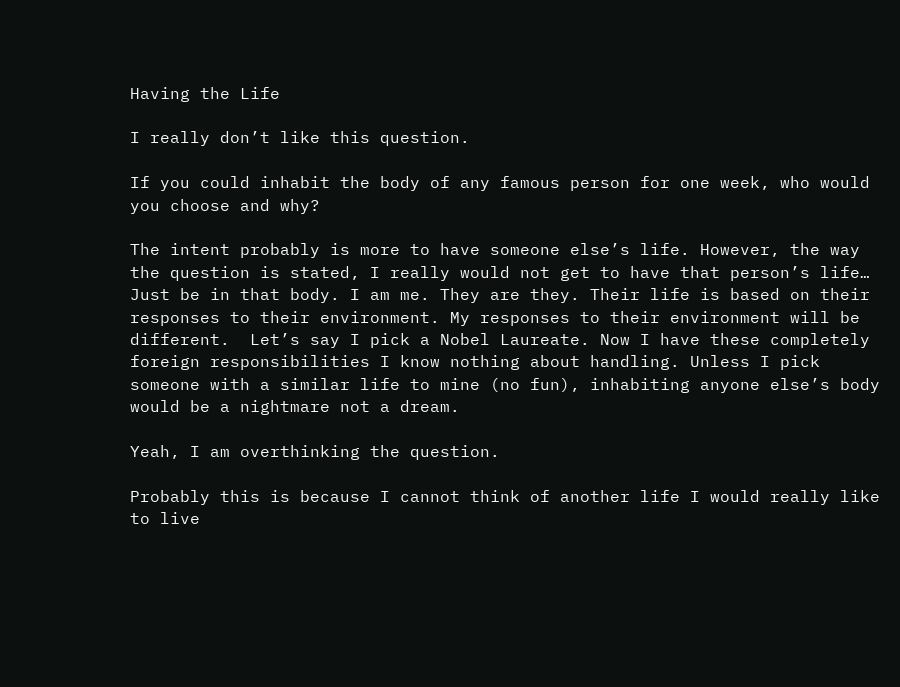Having the Life

I really don’t like this question.

If you could inhabit the body of any famous person for one week, who would you choose and why?

The intent probably is more to have someone else’s life. However, the way the question is stated, I really would not get to have that person’s life… Just be in that body. I am me. They are they. Their life is based on their responses to their environment. My responses to their environment will be different.  Let’s say I pick a Nobel Laureate. Now I have these completely foreign responsibilities I know nothing about handling. Unless I pick someone with a similar life to mine (no fun), inhabiting anyone else’s body would be a nightmare not a dream.

Yeah, I am overthinking the question.

Probably this is because I cannot think of another life I would really like to live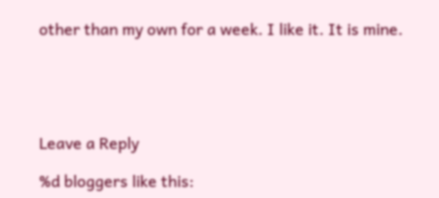other than my own for a week. I like it. It is mine.





Leave a Reply

%d bloggers like this: